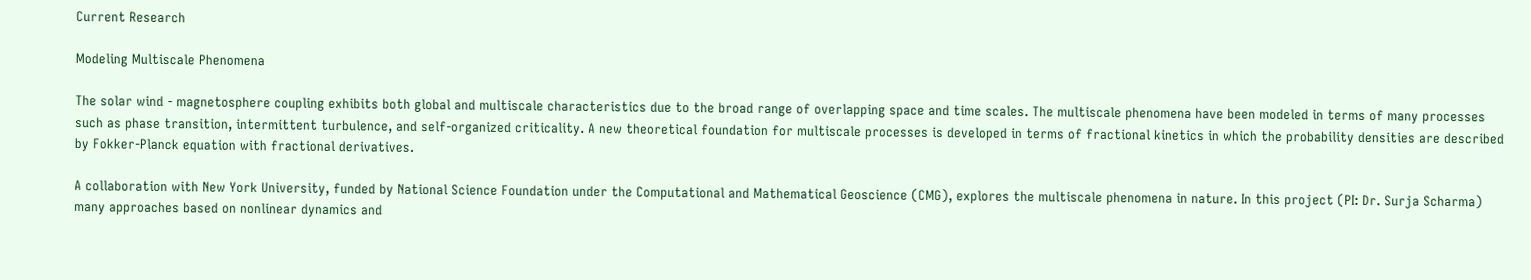Current Research

Modeling Multiscale Phenomena

The solar wind - magnetosphere coupling exhibits both global and multiscale characteristics due to the broad range of overlapping space and time scales. The multiscale phenomena have been modeled in terms of many processes such as phase transition, intermittent turbulence, and self-organized criticality. A new theoretical foundation for multiscale processes is developed in terms of fractional kinetics in which the probability densities are described by Fokker-Planck equation with fractional derivatives.

A collaboration with New York University, funded by National Science Foundation under the Computational and Mathematical Geoscience (CMG), explores the multiscale phenomena in nature. In this project (PI: Dr. Surja Scharma) many approaches based on nonlinear dynamics and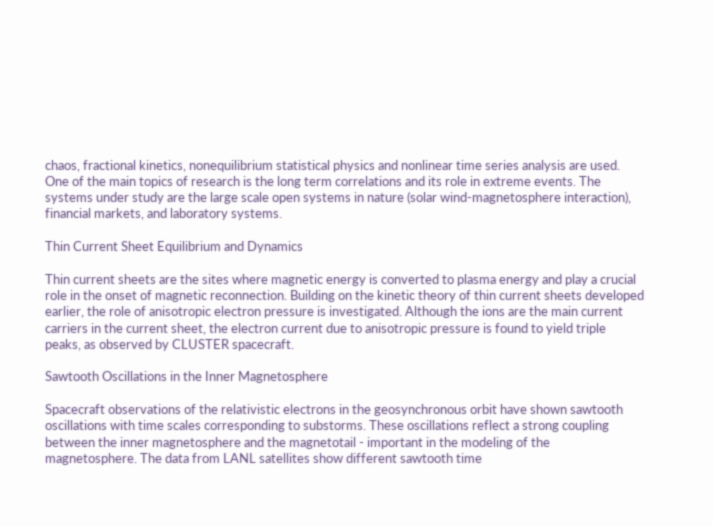chaos, fractional kinetics, nonequilibrium statistical physics and nonlinear time series analysis are used. One of the main topics of research is the long term correlations and its role in extreme events. The systems under study are the large scale open systems in nature (solar wind-magnetosphere interaction), financial markets, and laboratory systems.

Thin Current Sheet Equilibrium and Dynamics

Thin current sheets are the sites where magnetic energy is converted to plasma energy and play a crucial role in the onset of magnetic reconnection. Building on the kinetic theory of thin current sheets developed earlier, the role of anisotropic electron pressure is investigated. Although the ions are the main current carriers in the current sheet, the electron current due to anisotropic pressure is found to yield triple peaks, as observed by CLUSTER spacecraft.

Sawtooth Oscillations in the Inner Magnetosphere

Spacecraft observations of the relativistic electrons in the geosynchronous orbit have shown sawtooth oscillations with time scales corresponding to substorms. These oscillations reflect a strong coupling between the inner magnetosphere and the magnetotail - important in the modeling of the magnetosphere. The data from LANL satellites show different sawtooth time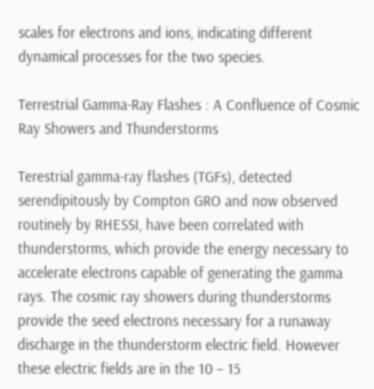scales for electrons and ions, indicating different dynamical processes for the two species.

Terrestrial Gamma-Ray Flashes : A Confluence of Cosmic Ray Showers and Thunderstorms

Terestrial gamma-ray flashes (TGFs), detected serendipitously by Compton GRO and now observed routinely by RHESSI, have been correlated with thunderstorms, which provide the energy necessary to accelerate electrons capable of generating the gamma rays. The cosmic ray showers during thunderstorms provide the seed electrons necessary for a runaway discharge in the thunderstorm electric field. However these electric fields are in the 10 – 15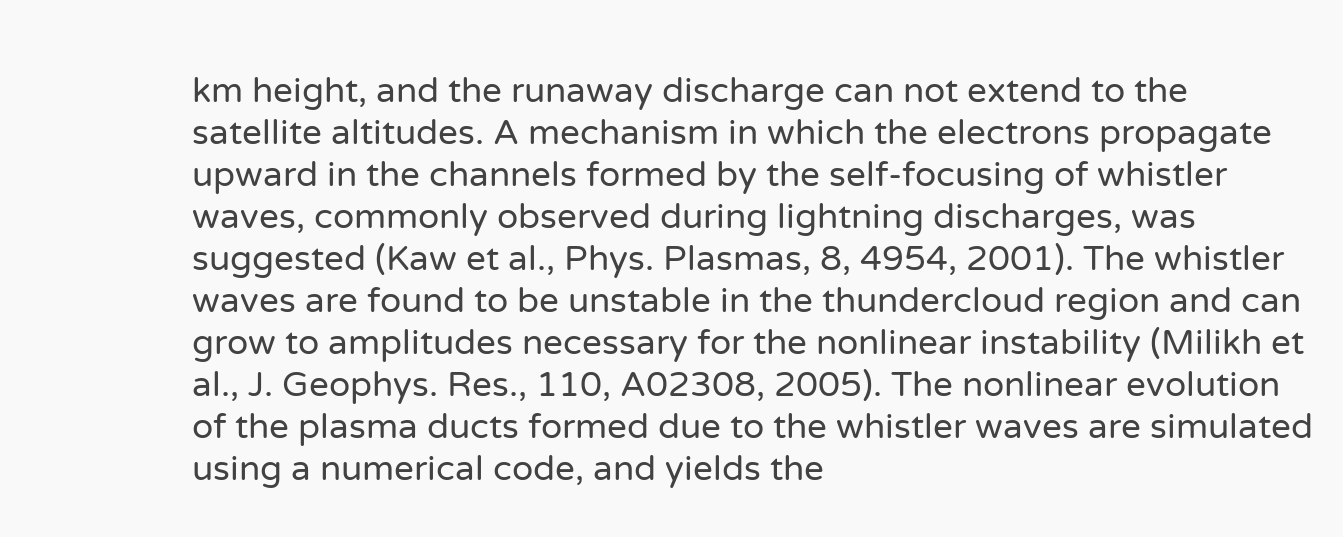km height, and the runaway discharge can not extend to the satellite altitudes. A mechanism in which the electrons propagate upward in the channels formed by the self-focusing of whistler waves, commonly observed during lightning discharges, was suggested (Kaw et al., Phys. Plasmas, 8, 4954, 2001). The whistler waves are found to be unstable in the thundercloud region and can grow to amplitudes necessary for the nonlinear instability (Milikh et al., J. Geophys. Res., 110, A02308, 2005). The nonlinear evolution of the plasma ducts formed due to the whistler waves are simulated using a numerical code, and yields the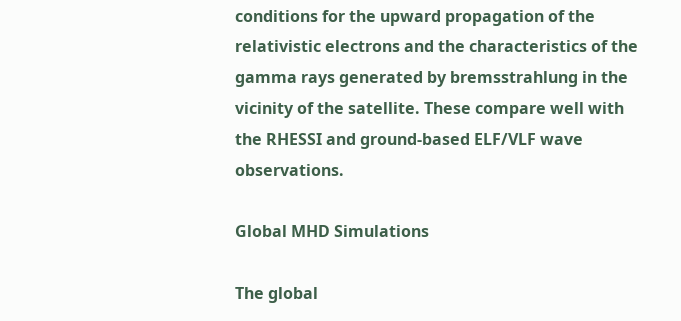conditions for the upward propagation of the relativistic electrons and the characteristics of the gamma rays generated by bremsstrahlung in the vicinity of the satellite. These compare well with the RHESSI and ground-based ELF/VLF wave observations.

Global MHD Simulations

The global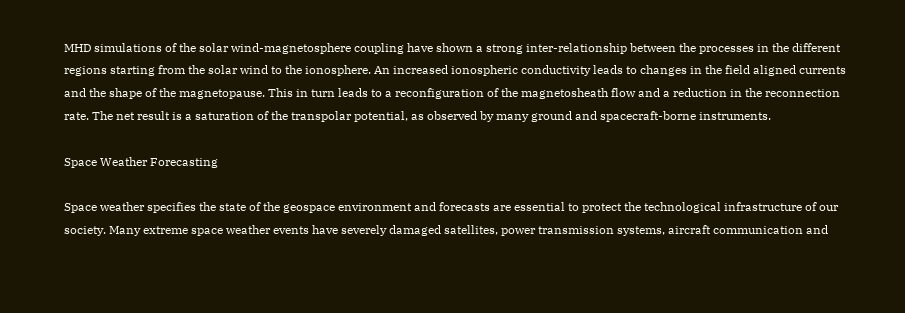MHD simulations of the solar wind-magnetosphere coupling have shown a strong inter-relationship between the processes in the different regions starting from the solar wind to the ionosphere. An increased ionospheric conductivity leads to changes in the field aligned currents and the shape of the magnetopause. This in turn leads to a reconfiguration of the magnetosheath flow and a reduction in the reconnection rate. The net result is a saturation of the transpolar potential, as observed by many ground and spacecraft-borne instruments.

Space Weather Forecasting

Space weather specifies the state of the geospace environment and forecasts are essential to protect the technological infrastructure of our society. Many extreme space weather events have severely damaged satellites, power transmission systems, aircraft communication and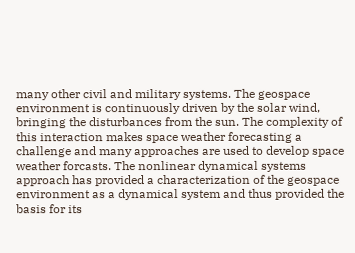many other civil and military systems. The geospace environment is continuously driven by the solar wind, bringing the disturbances from the sun. The complexity of this interaction makes space weather forecasting a challenge and many approaches are used to develop space weather forcasts. The nonlinear dynamical systems approach has provided a characterization of the geospace environment as a dynamical system and thus provided the basis for its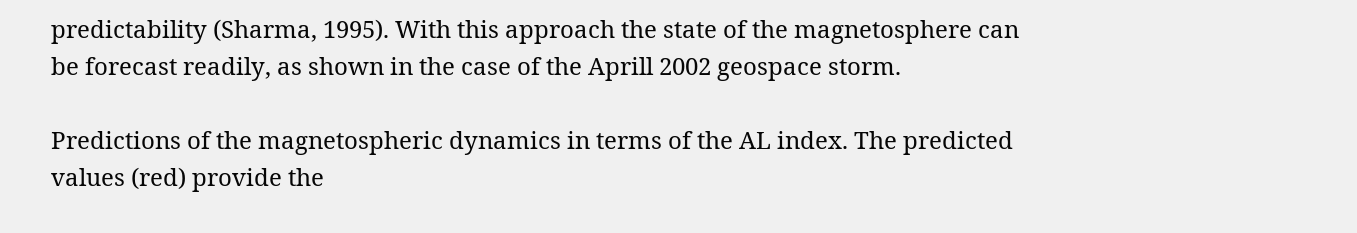predictability (Sharma, 1995). With this approach the state of the magnetosphere can be forecast readily, as shown in the case of the Aprill 2002 geospace storm.

Predictions of the magnetospheric dynamics in terms of the AL index. The predicted values (red) provide the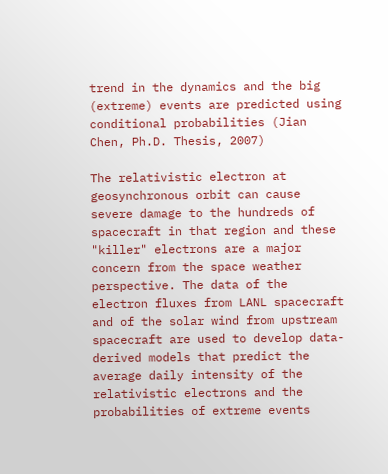trend in the dynamics and the big (extreme) events are predicted using conditional probabilities (Jian Chen, Ph.D. Thesis, 2007)

The relativistic electron at geosynchronous orbit can cause severe damage to the hundreds of spacecraft in that region and these "killer" electrons are a major concern from the space weather perspective. The data of the electron fluxes from LANL spacecraft and of the solar wind from upstream spacecraft are used to develop data-derived models that predict the average daily intensity of the relativistic electrons and the probabilities of extreme events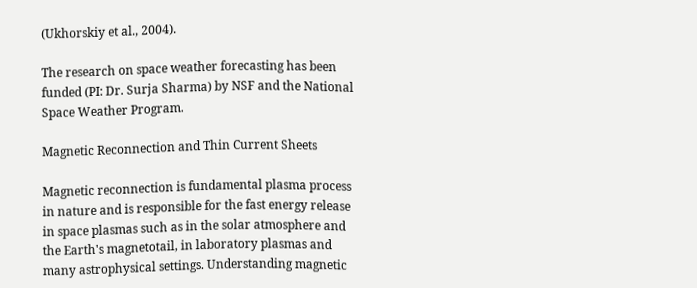(Ukhorskiy et al., 2004).

The research on space weather forecasting has been funded (PI: Dr. Surja Sharma) by NSF and the National Space Weather Program.

Magnetic Reconnection and Thin Current Sheets

Magnetic reconnection is fundamental plasma process in nature and is responsible for the fast energy release in space plasmas such as in the solar atmosphere and the Earth's magnetotail, in laboratory plasmas and many astrophysical settings. Understanding magnetic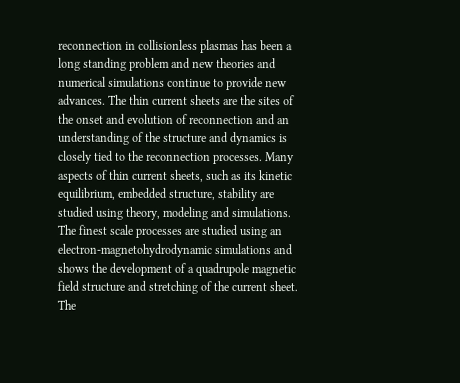reconnection in collisionless plasmas has been a long standing problem and new theories and numerical simulations continue to provide new advances. The thin current sheets are the sites of the onset and evolution of reconnection and an understanding of the structure and dynamics is closely tied to the reconnection processes. Many aspects of thin current sheets, such as its kinetic equilibrium, embedded structure, stability are studied using theory, modeling and simulations. The finest scale processes are studied using an electron-magnetohydrodynamic simulations and shows the development of a quadrupole magnetic field structure and stretching of the current sheet. The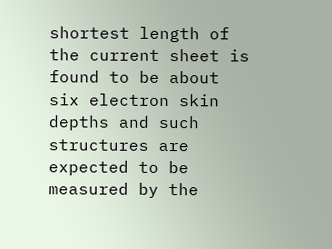shortest length of the current sheet is found to be about six electron skin depths and such structures are expected to be measured by the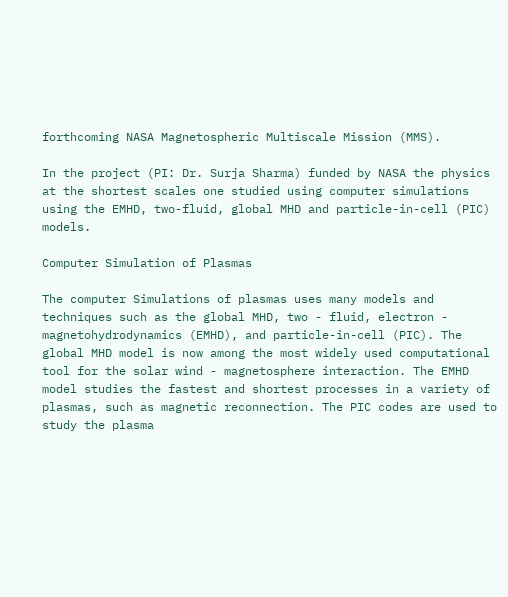forthcoming NASA Magnetospheric Multiscale Mission (MMS).

In the project (PI: Dr. Surja Sharma) funded by NASA the physics at the shortest scales one studied using computer simulations using the EMHD, two-fluid, global MHD and particle-in-cell (PIC) models.

Computer Simulation of Plasmas

The computer Simulations of plasmas uses many models and techniques such as the global MHD, two - fluid, electron - magnetohydrodynamics (EMHD), and particle-in-cell (PIC). The global MHD model is now among the most widely used computational tool for the solar wind - magnetosphere interaction. The EMHD model studies the fastest and shortest processes in a variety of plasmas, such as magnetic reconnection. The PIC codes are used to study the plasma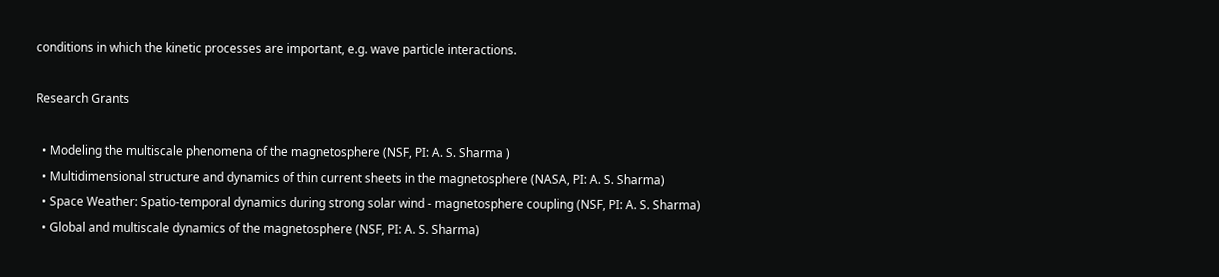conditions in which the kinetic processes are important, e.g. wave particle interactions.

Research Grants

  • Modeling the multiscale phenomena of the magnetosphere (NSF, PI: A. S. Sharma )
  • Multidimensional structure and dynamics of thin current sheets in the magnetosphere (NASA, PI: A. S. Sharma)
  • Space Weather: Spatio-temporal dynamics during strong solar wind - magnetosphere coupling (NSF, PI: A. S. Sharma)
  • Global and multiscale dynamics of the magnetosphere (NSF, PI: A. S. Sharma)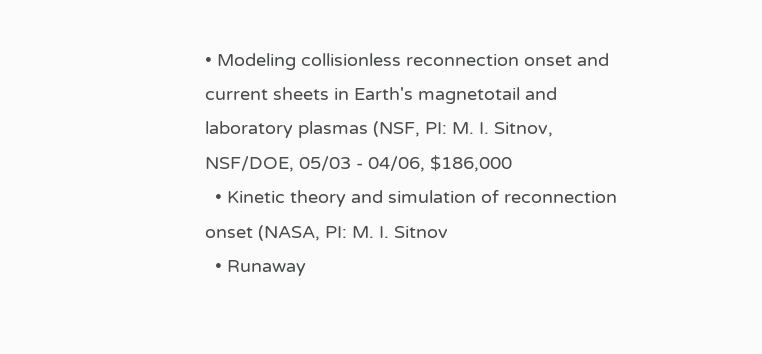• Modeling collisionless reconnection onset and current sheets in Earth's magnetotail and laboratory plasmas (NSF, PI: M. I. Sitnov, NSF/DOE, 05/03 - 04/06, $186,000
  • Kinetic theory and simulation of reconnection onset (NASA, PI: M. I. Sitnov
  • Runaway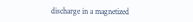discharge in a magnetized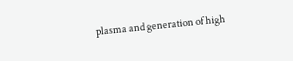plasma and generation of high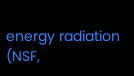energy radiation (NSF,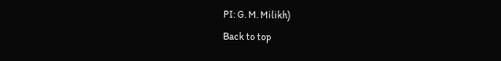PI: G. M. Milikh)
Back to top